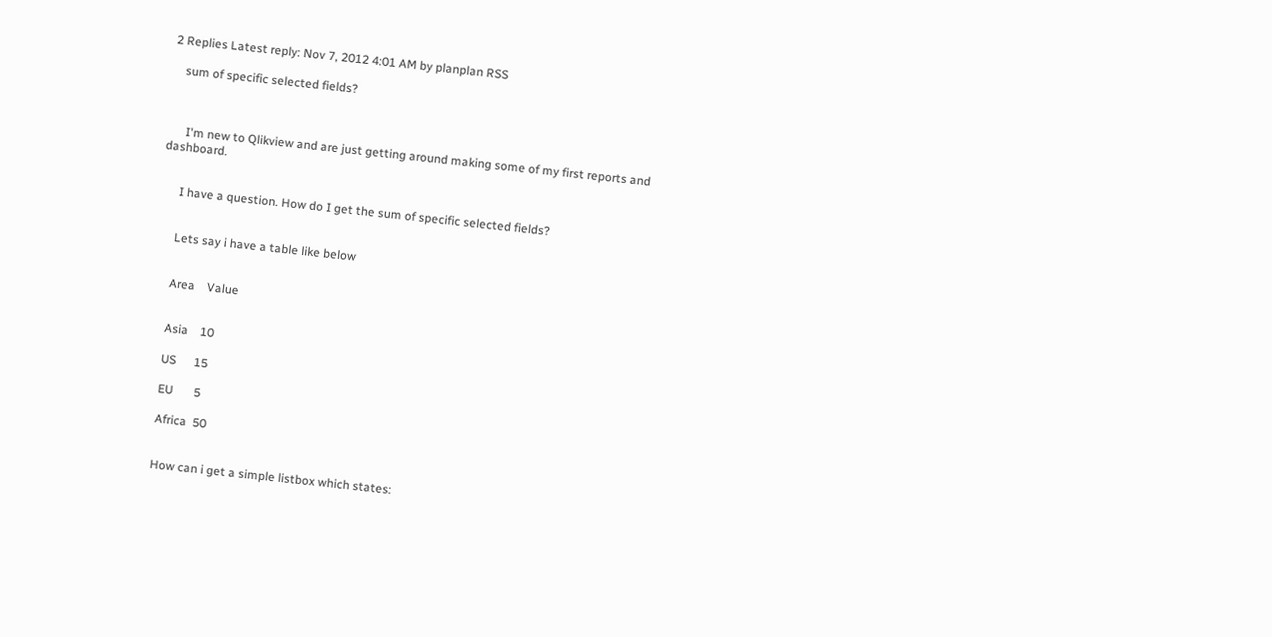2 Replies Latest reply: Nov 7, 2012 4:01 AM by planplan RSS

    sum of specific selected fields?



      I'm new to Qlikview and are just getting around making some of my first reports and dashboard.


      I have a question. How do I get the sum of specific selected fields?


      Lets say i have a table like below


      Area    Value


      Asia    10

      US      15

      EU       5

      Africa  50


      How can i get a simple listbox which states: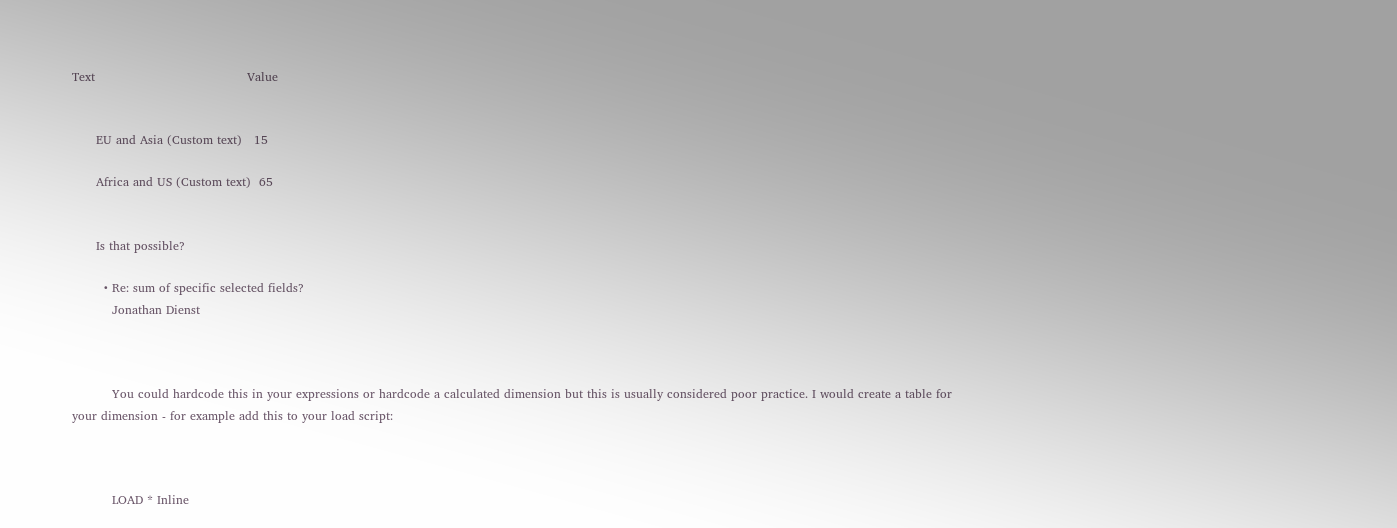Text                                      Value


      EU and Asia (Custom text)   15

      Africa and US (Custom text)  65


      Is that possible?

        • Re: sum of specific selected fields?
          Jonathan Dienst



          You could hardcode this in your expressions or hardcode a calculated dimension but this is usually considered poor practice. I would create a table for your dimension - for example add this to your load script:



          LOAD * Inline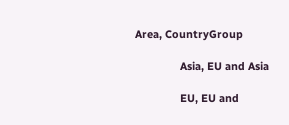Area, CountryGroup

               Asia, EU and Asia

               EU, EU and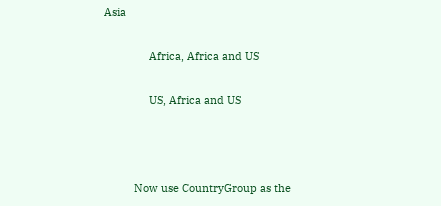Asia

               Africa, Africa and US

               US, Africa and US



          Now use CountryGroup as the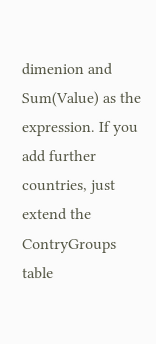dimenion and Sum(Value) as the expression. If you add further countries, just extend the ContryGroups table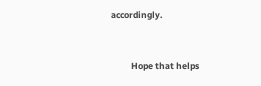accordingly.


          Hope that helps